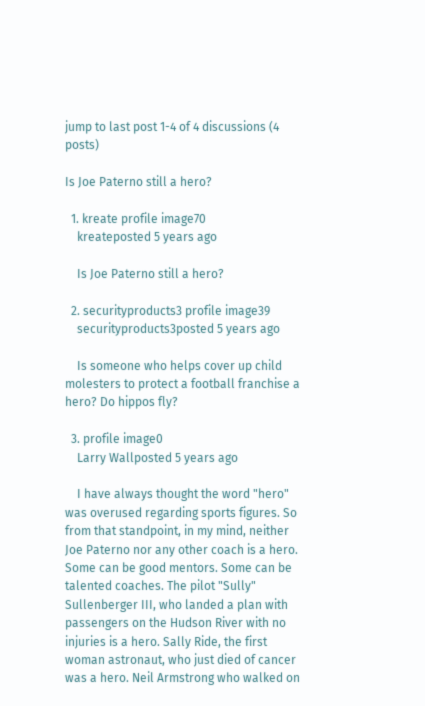jump to last post 1-4 of 4 discussions (4 posts)

Is Joe Paterno still a hero?

  1. kreate profile image70
    kreateposted 5 years ago

    Is Joe Paterno still a hero?

  2. securityproducts3 profile image39
    securityproducts3posted 5 years ago

    Is someone who helps cover up child molesters to protect a football franchise a hero? Do hippos fly?

  3. profile image0
    Larry Wallposted 5 years ago

    I have always thought the word "hero" was overused regarding sports figures. So from that standpoint, in my mind, neither Joe Paterno nor any other coach is a hero. Some can be good mentors. Some can be talented coaches. The pilot "Sully" Sullenberger III, who landed a plan with passengers on the Hudson River with no injuries is a hero. Sally Ride, the first woman astronaut, who just died of cancer was a hero. Neil Armstrong who walked on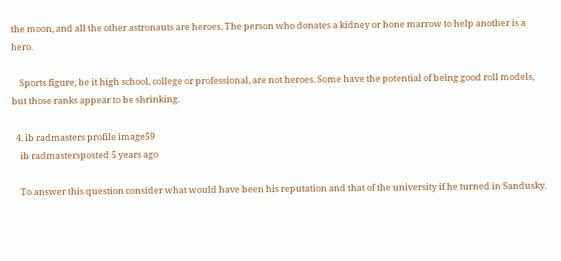the moon, and all the other astronauts are heroes. The person who donates a kidney or bone marrow to help another is a hero.

    Sports figure, be it high school, college or professional, are not heroes. Some have the potential of being good roll models, but those ranks appear to be shrinking.

  4. ib radmasters profile image59
    ib radmastersposted 5 years ago

    To answer this question consider what would have been his reputation and that of the university if he turned in Sandusky.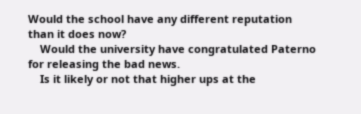Would the school have any different reputation than it does now?
    Would the university have congratulated Paterno for releasing the bad news.
    Is it likely or not that higher ups at the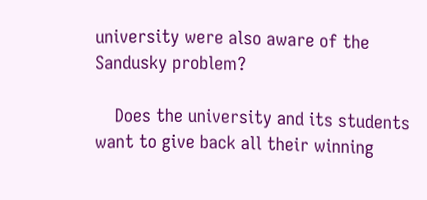university were also aware of the Sandusky problem?

    Does the university and its students want to give back all their winning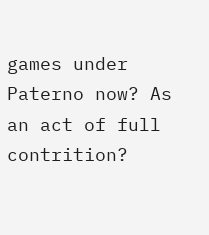games under Paterno now? As an act of full contrition?